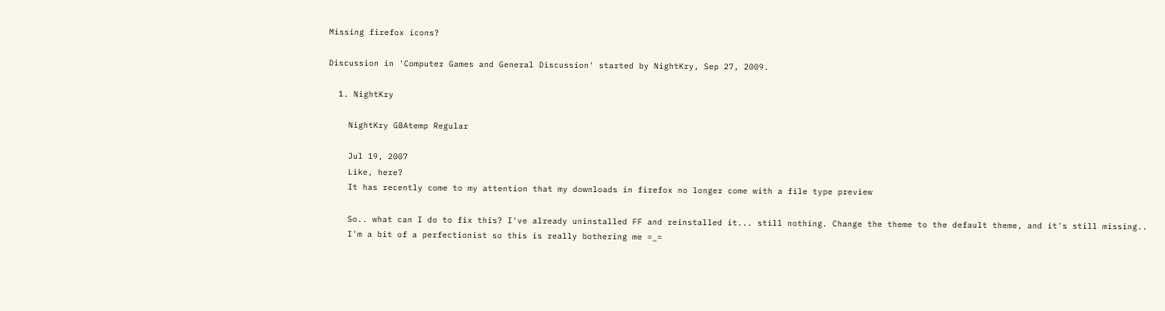Missing firefox icons?

Discussion in 'Computer Games and General Discussion' started by NightKry, Sep 27, 2009.

  1. NightKry

    NightKry GBAtemp Regular

    Jul 19, 2007
    Like, here?
    It has recently come to my attention that my downloads in firefox no longer come with a file type preview

    So.. what can I do to fix this? I've already uninstalled FF and reinstalled it... still nothing. Change the theme to the default theme, and it's still missing..
    I'm a bit of a perfectionist so this is really bothering me =_=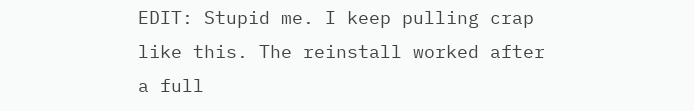EDIT: Stupid me. I keep pulling crap like this. The reinstall worked after a full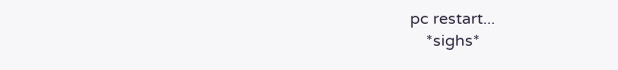pc restart...
    *sighs*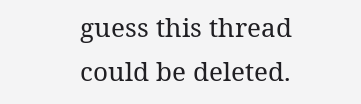guess this thread could be deleted.